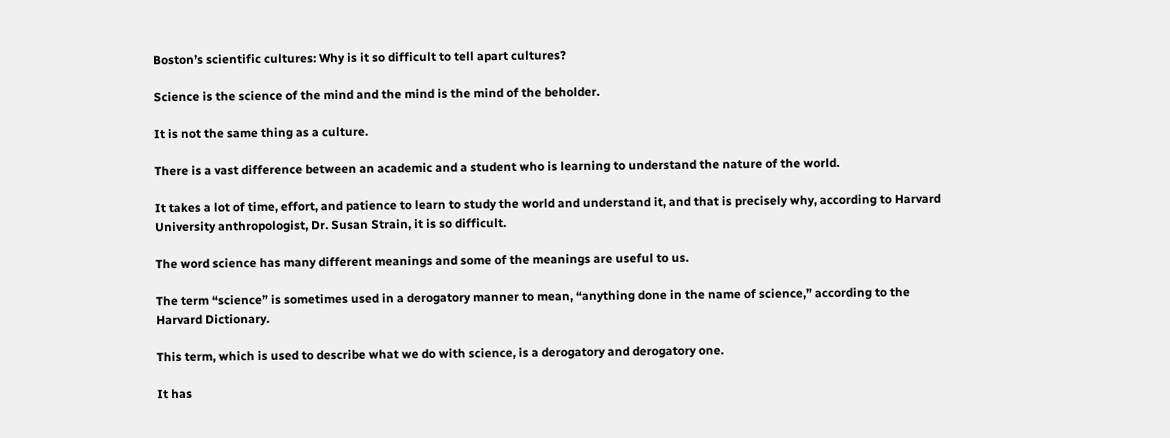Boston’s scientific cultures: Why is it so difficult to tell apart cultures?

Science is the science of the mind and the mind is the mind of the beholder.

It is not the same thing as a culture.

There is a vast difference between an academic and a student who is learning to understand the nature of the world.

It takes a lot of time, effort, and patience to learn to study the world and understand it, and that is precisely why, according to Harvard University anthropologist, Dr. Susan Strain, it is so difficult.

The word science has many different meanings and some of the meanings are useful to us.

The term “science” is sometimes used in a derogatory manner to mean, “anything done in the name of science,” according to the Harvard Dictionary.

This term, which is used to describe what we do with science, is a derogatory and derogatory one.

It has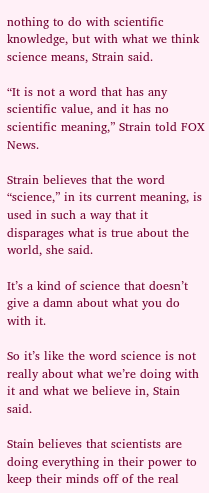nothing to do with scientific knowledge, but with what we think science means, Strain said.

“It is not a word that has any scientific value, and it has no scientific meaning,” Strain told FOX News.

Strain believes that the word “science,” in its current meaning, is used in such a way that it disparages what is true about the world, she said.

It’s a kind of science that doesn’t give a damn about what you do with it.

So it’s like the word science is not really about what we’re doing with it and what we believe in, Stain said.

Stain believes that scientists are doing everything in their power to keep their minds off of the real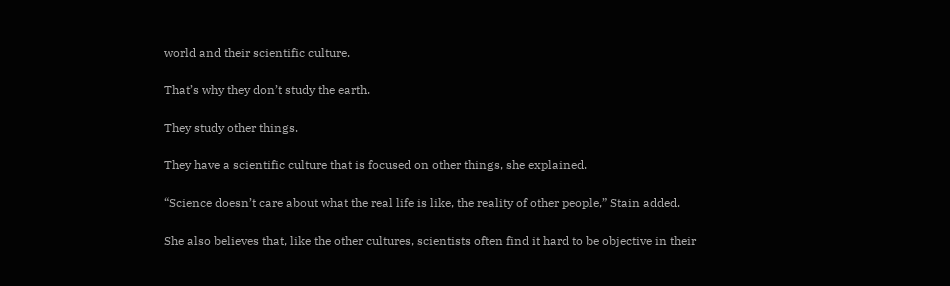world and their scientific culture.

That’s why they don’t study the earth.

They study other things.

They have a scientific culture that is focused on other things, she explained.

“Science doesn’t care about what the real life is like, the reality of other people,” Stain added.

She also believes that, like the other cultures, scientists often find it hard to be objective in their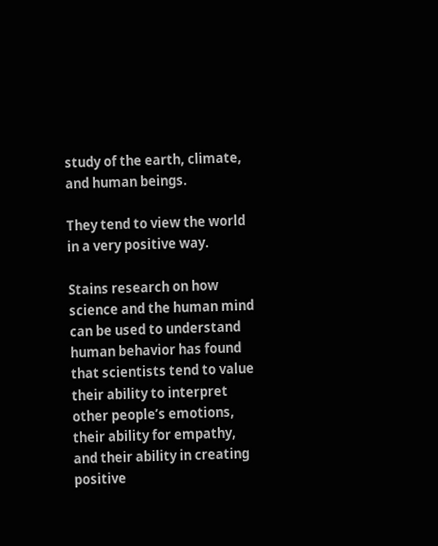study of the earth, climate, and human beings.

They tend to view the world in a very positive way.

Stains research on how science and the human mind can be used to understand human behavior has found that scientists tend to value their ability to interpret other people’s emotions, their ability for empathy, and their ability in creating positive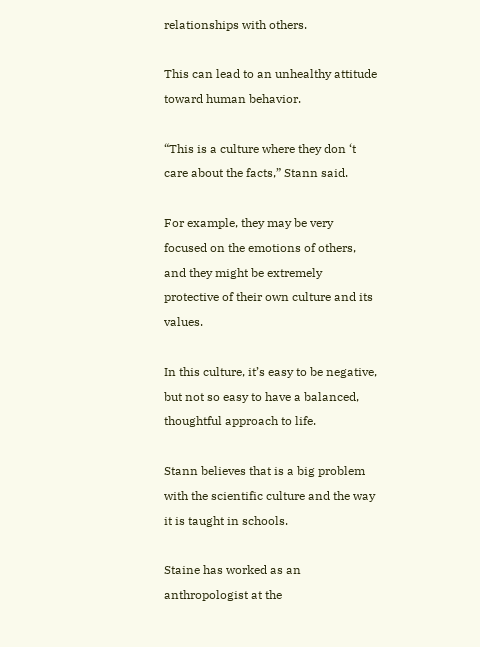relationships with others.

This can lead to an unhealthy attitude toward human behavior.

“This is a culture where they don ‘t care about the facts,” Stann said.

For example, they may be very focused on the emotions of others, and they might be extremely protective of their own culture and its values.

In this culture, it’s easy to be negative, but not so easy to have a balanced, thoughtful approach to life.

Stann believes that is a big problem with the scientific culture and the way it is taught in schools.

Staine has worked as an anthropologist at the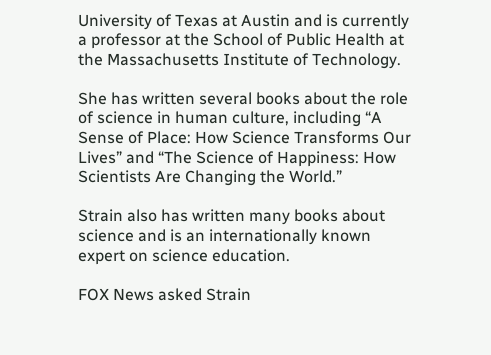University of Texas at Austin and is currently a professor at the School of Public Health at the Massachusetts Institute of Technology.

She has written several books about the role of science in human culture, including “A Sense of Place: How Science Transforms Our Lives” and “The Science of Happiness: How Scientists Are Changing the World.”

Strain also has written many books about science and is an internationally known expert on science education.

FOX News asked Strain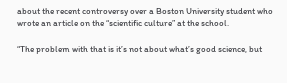about the recent controversy over a Boston University student who wrote an article on the “scientific culture” at the school.

“The problem with that is it’s not about what’s good science, but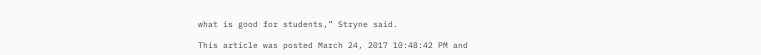what is good for students,” Stryne said.

This article was posted March 24, 2017 10:48:42 PM and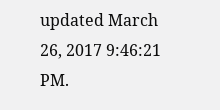updated March 26, 2017 9:46:21 PM.